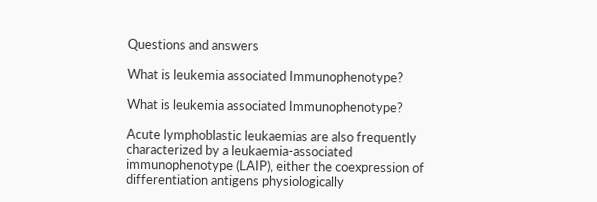Questions and answers

What is leukemia associated Immunophenotype?

What is leukemia associated Immunophenotype?

Acute lymphoblastic leukaemias are also frequently characterized by a leukaemia-associated immunophenotype (LAIP), either the coexpression of differentiation antigens physiologically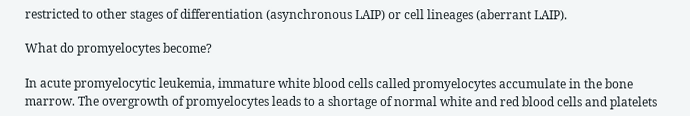restricted to other stages of differentiation (asynchronous LAIP) or cell lineages (aberrant LAIP).

What do promyelocytes become?

In acute promyelocytic leukemia, immature white blood cells called promyelocytes accumulate in the bone marrow. The overgrowth of promyelocytes leads to a shortage of normal white and red blood cells and platelets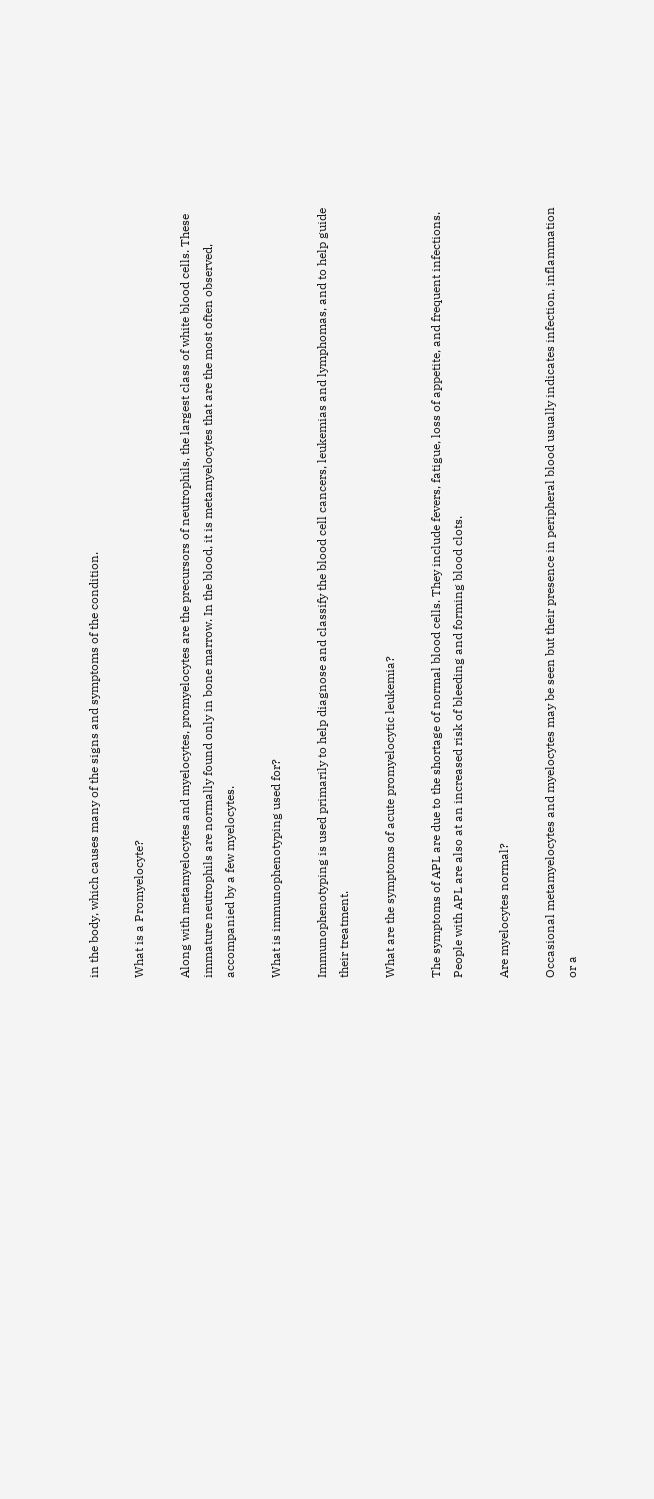in the body, which causes many of the signs and symptoms of the condition.

What is a Promyelocyte?

Along with metamyelocytes and myelocytes, promyelocytes are the precursors of neutrophils, the largest class of white blood cells. These immature neutrophils are normally found only in bone marrow. In the blood, it is metamyelocytes that are the most often observed, accompanied by a few myelocytes.

What is immunophenotyping used for?

Immunophenotyping is used primarily to help diagnose and classify the blood cell cancers, leukemias and lymphomas, and to help guide their treatment.

What are the symptoms of acute promyelocytic leukemia?

The symptoms of APL are due to the shortage of normal blood cells. They include fevers, fatigue, loss of appetite, and frequent infections. People with APL are also at an increased risk of bleeding and forming blood clots.

Are myelocytes normal?

Occasional metamyelocytes and myelocytes may be seen but their presence in peripheral blood usually indicates infection, inflammation or a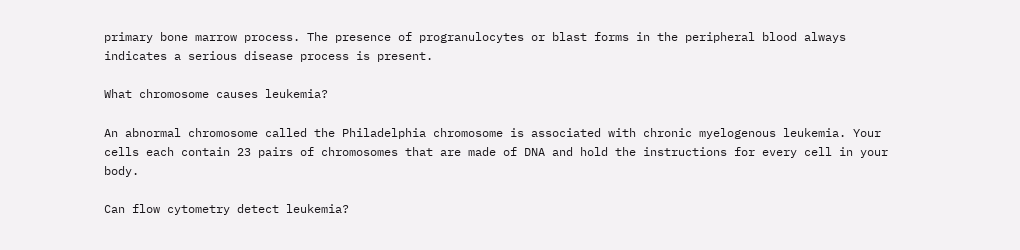primary bone marrow process. The presence of progranulocytes or blast forms in the peripheral blood always indicates a serious disease process is present.

What chromosome causes leukemia?

An abnormal chromosome called the Philadelphia chromosome is associated with chronic myelogenous leukemia. Your cells each contain 23 pairs of chromosomes that are made of DNA and hold the instructions for every cell in your body.

Can flow cytometry detect leukemia?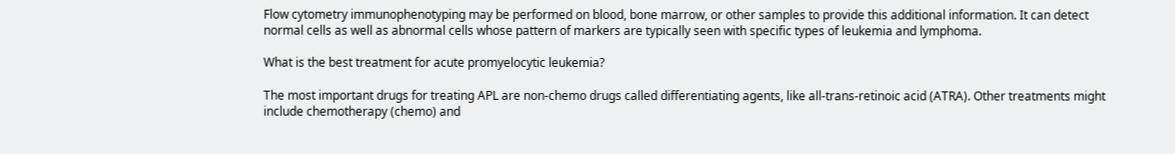Flow cytometry immunophenotyping may be performed on blood, bone marrow, or other samples to provide this additional information. It can detect normal cells as well as abnormal cells whose pattern of markers are typically seen with specific types of leukemia and lymphoma.

What is the best treatment for acute promyelocytic leukemia?

The most important drugs for treating APL are non-chemo drugs called differentiating agents, like all-trans-retinoic acid (ATRA). Other treatments might include chemotherapy (chemo) and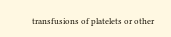transfusions of platelets or other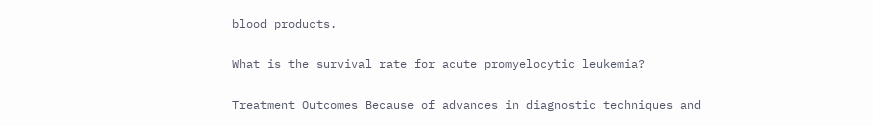blood products.

What is the survival rate for acute promyelocytic leukemia?

Treatment Outcomes Because of advances in diagnostic techniques and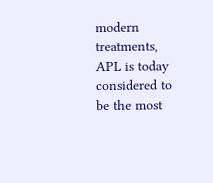modern treatments, APL is today considered to be the most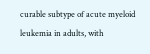curable subtype of acute myeloid leukemia in adults, with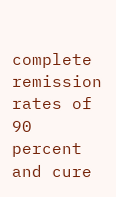complete remission rates of 90 percent and cure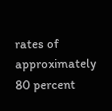rates of approximately 80 percent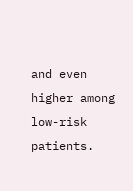and even higher among low-risk patients.